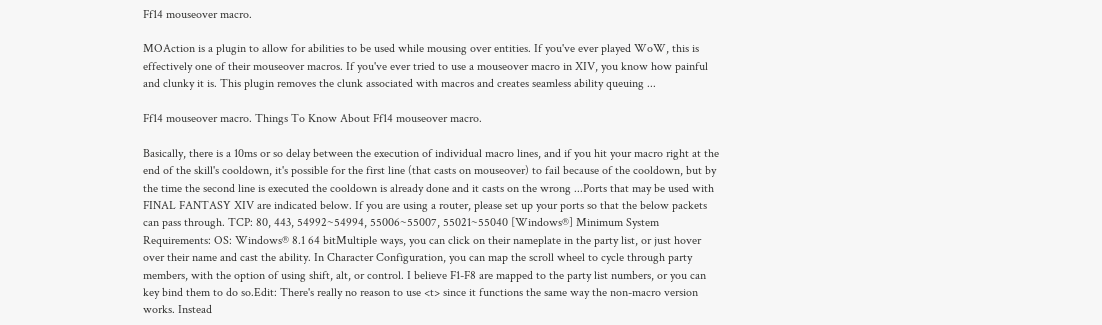Ff14 mouseover macro.

MOAction is a plugin to allow for abilities to be used while mousing over entities. If you've ever played WoW, this is effectively one of their mouseover macros. If you've ever tried to use a mouseover macro in XIV, you know how painful and clunky it is. This plugin removes the clunk associated with macros and creates seamless ability queuing ...

Ff14 mouseover macro. Things To Know About Ff14 mouseover macro.

Basically, there is a 10ms or so delay between the execution of individual macro lines, and if you hit your macro right at the end of the skill's cooldown, it's possible for the first line (that casts on mouseover) to fail because of the cooldown, but by the time the second line is executed the cooldown is already done and it casts on the wrong ...Ports that may be used with FINAL FANTASY XIV are indicated below. If you are using a router, please set up your ports so that the below packets can pass through. TCP: 80, 443, 54992~54994, 55006~55007, 55021~55040 [Windows®] Minimum System Requirements: OS: Windows® 8.1 64 bitMultiple ways, you can click on their nameplate in the party list, or just hover over their name and cast the ability. In Character Configuration, you can map the scroll wheel to cycle through party members, with the option of using shift, alt, or control. I believe F1-F8 are mapped to the party list numbers, or you can key bind them to do so.Edit: There's really no reason to use <t> since it functions the same way the non-macro version works. Instead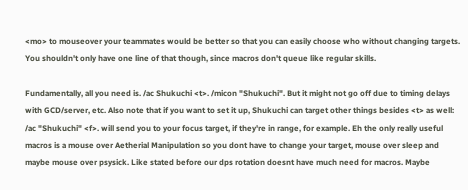<mo> to mouseover your teammates would be better so that you can easily choose who without changing targets. You shouldn't only have one line of that though, since macros don't queue like regular skills.

Fundamentally, all you need is. /ac Shukuchi <t>. /micon "Shukuchi". But it might not go off due to timing delays with GCD/server, etc. Also note that if you want to set it up, Shukuchi can target other things besides <t> as well: /ac "Shukuchi" <f>. will send you to your focus target, if they're in range, for example. Eh the only really useful macros is a mouse over Aetherial Manipulation so you dont have to change your target, mouse over sleep and maybe mouse over psysick. Like stated before our dps rotation doesnt have much need for macros. Maybe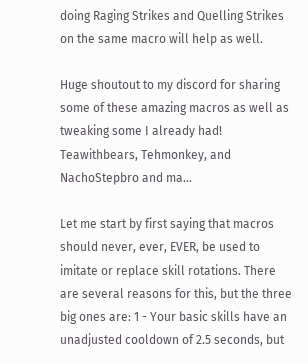doing Raging Strikes and Quelling Strikes on the same macro will help as well.

Huge shoutout to my discord for sharing some of these amazing macros as well as tweaking some I already had! Teawithbears, Tehmonkey, and NachoStepbro and ma...

Let me start by first saying that macros should never, ever, EVER, be used to imitate or replace skill rotations. There are several reasons for this, but the three big ones are: 1 - Your basic skills have an unadjusted cooldown of 2.5 seconds, but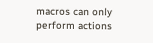macros can only perform actions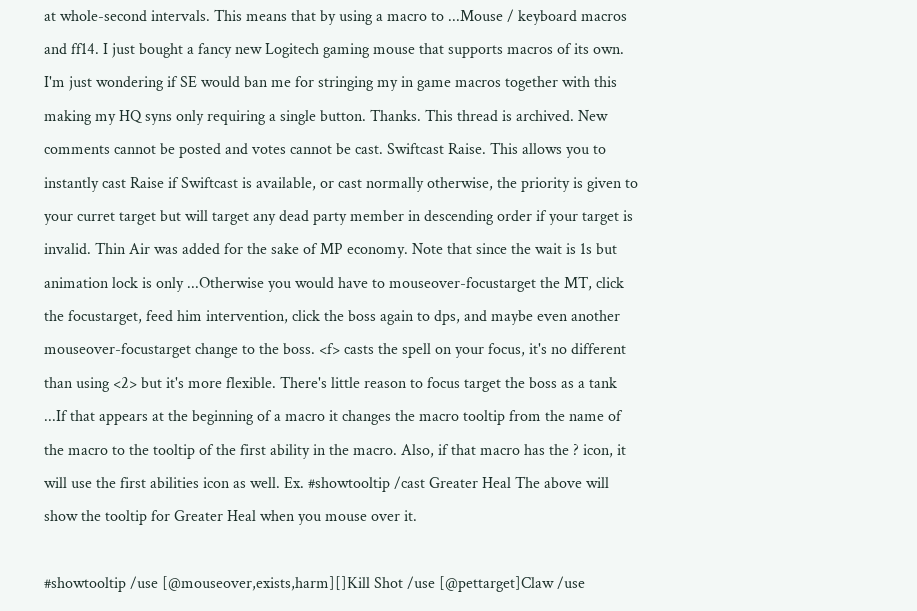at whole-second intervals. This means that by using a macro to ...Mouse / keyboard macros and ff14. I just bought a fancy new Logitech gaming mouse that supports macros of its own. I'm just wondering if SE would ban me for stringing my in game macros together with this making my HQ syns only requiring a single button. Thanks. This thread is archived. New comments cannot be posted and votes cannot be cast. Swiftcast Raise. This allows you to instantly cast Raise if Swiftcast is available, or cast normally otherwise, the priority is given to your curret target but will target any dead party member in descending order if your target is invalid. Thin Air was added for the sake of MP economy. Note that since the wait is 1s but animation lock is only ...Otherwise you would have to mouseover-focustarget the MT, click the focustarget, feed him intervention, click the boss again to dps, and maybe even another mouseover-focustarget change to the boss. <f> casts the spell on your focus, it's no different than using <2> but it's more flexible. There's little reason to focus target the boss as a tank ...If that appears at the beginning of a macro it changes the macro tooltip from the name of the macro to the tooltip of the first ability in the macro. Also, if that macro has the ? icon, it will use the first abilities icon as well. Ex. #showtooltip /cast Greater Heal The above will show the tooltip for Greater Heal when you mouse over it.

#showtooltip /use [@mouseover,exists,harm][]Kill Shot /use [@pettarget]Claw /use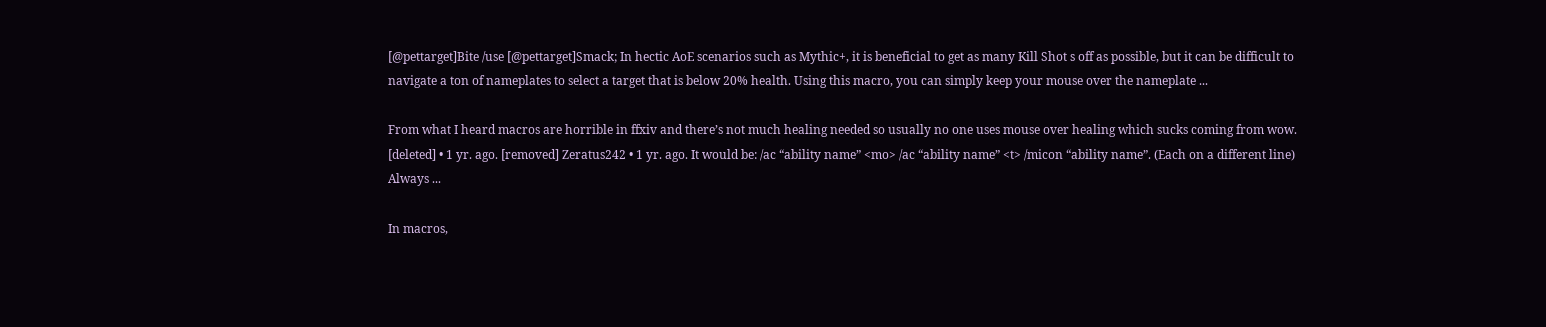[@pettarget]Bite /use [@pettarget]Smack; In hectic AoE scenarios such as Mythic+, it is beneficial to get as many Kill Shot s off as possible, but it can be difficult to navigate a ton of nameplates to select a target that is below 20% health. Using this macro, you can simply keep your mouse over the nameplate ...

From what I heard macros are horrible in ffxiv and there’s not much healing needed so usually no one uses mouse over healing which sucks coming from wow. [deleted] • 1 yr. ago. [removed] Zeratus242 • 1 yr. ago. It would be: /ac “ability name” <mo> /ac “ability name” <t> /micon “ability name”. (Each on a different line) Always ...

In macros,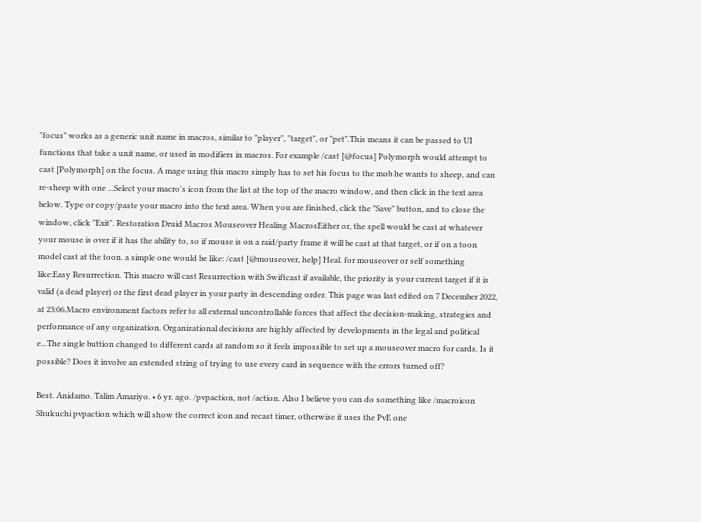"focus" works as a generic unit name in macros, similar to "player", "target", or "pet".This means it can be passed to UI functions that take a unit name, or used in modifiers in macros. For example /cast [@focus] Polymorph would attempt to cast [Polymorph] on the focus. A mage using this macro simply has to set his focus to the mob he wants to sheep, and can re-sheep with one ...Select your macro's icon from the list at the top of the macro window, and then click in the text area below. Type or copy/paste your macro into the text area. When you are finished, click the "Save" button, and to close the window, click "Exit". Restoration Druid Macros Mouseover Healing MacrosEither or, the spell would be cast at whatever your mouse is over if it has the ability to, so if mouse is on a raid/party frame it will be cast at that target, or if on a toon model cast at the toon. a simple one would be like: /cast [@mouseover, help] Heal. for mouseover or self something like:Easy Resurrection. This macro will cast Resurrection with Swiftcast if available, the priority is your current target if it is valid (a dead player) or the first dead player in your party in descending order. This page was last edited on 7 December 2022, at 23:06.Macro environment factors refer to all external uncontrollable forces that affect the decision-making, strategies and performance of any organization. Organizational decisions are highly affected by developments in the legal and political e...The single buttion changed to different cards at random so it feels impossible to set up a mouseover macro for cards. Is it possible? Does it involve an extended string of trying to use every card in sequence with the errors turned off?

Best. Anidamo. Talim Amariyo. • 6 yr. ago. /pvpaction, not /action. Also I believe you can do something like /macroicon Shukuchi pvpaction which will show the correct icon and recast timer, otherwise it uses the PvE one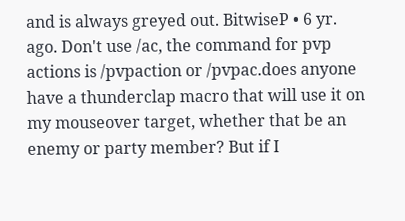and is always greyed out. BitwiseP • 6 yr. ago. Don't use /ac, the command for pvp actions is /pvpaction or /pvpac.does anyone have a thunderclap macro that will use it on my mouseover target, whether that be an enemy or party member? But if I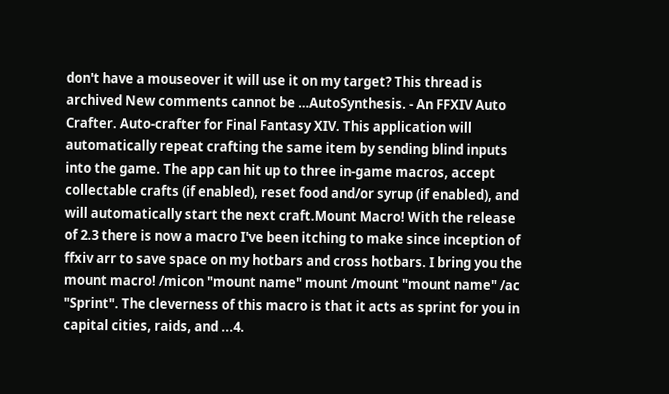don't have a mouseover it will use it on my target? This thread is archived New comments cannot be …AutoSynthesis. - An FFXIV Auto Crafter. Auto-crafter for Final Fantasy XIV. This application will automatically repeat crafting the same item by sending blind inputs into the game. The app can hit up to three in-game macros, accept collectable crafts (if enabled), reset food and/or syrup (if enabled), and will automatically start the next craft.Mount Macro! With the release of 2.3 there is now a macro I've been itching to make since inception of ffxiv arr to save space on my hotbars and cross hotbars. I bring you the mount macro! /micon "mount name" mount /mount "mount name" /ac "Sprint". The cleverness of this macro is that it acts as sprint for you in capital cities, raids, and ...4.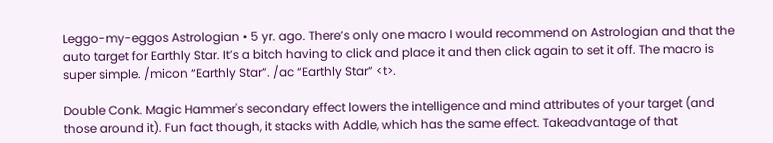Leggo-my-eggos Astrologian • 5 yr. ago. There’s only one macro I would recommend on Astrologian and that the auto target for Earthly Star. It’s a bitch having to click and place it and then click again to set it off. The macro is super simple. /micon “Earthly Star”. /ac “Earthly Star” <t>.

Double Conk. Magic Hammer's secondary effect lowers the intelligence and mind attributes of your target (and those around it). Fun fact though, it stacks with Addle, which has the same effect. Takeadvantage of that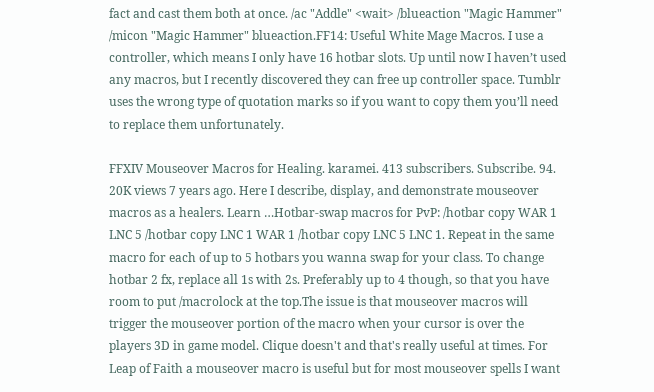fact and cast them both at once. /ac "Addle" <wait> /blueaction "Magic Hammer" /micon "Magic Hammer" blueaction.FF14: Useful White Mage Macros. I use a controller, which means I only have 16 hotbar slots. Up until now I haven’t used any macros, but I recently discovered they can free up controller space. Tumblr uses the wrong type of quotation marks so if you want to copy them you’ll need to replace them unfortunately.

FFXIV Mouseover Macros for Healing. karamei. 413 subscribers. Subscribe. 94. 20K views 7 years ago. Here I describe, display, and demonstrate mouseover macros as a healers. Learn …Hotbar-swap macros for PvP: /hotbar copy WAR 1 LNC 5 /hotbar copy LNC 1 WAR 1 /hotbar copy LNC 5 LNC 1. Repeat in the same macro for each of up to 5 hotbars you wanna swap for your class. To change hotbar 2 fx, replace all 1s with 2s. Preferably up to 4 though, so that you have room to put /macrolock at the top.The issue is that mouseover macros will trigger the mouseover portion of the macro when your cursor is over the players 3D in game model. Clique doesn't and that's really useful at times. For Leap of Faith a mouseover macro is useful but for most mouseover spells I want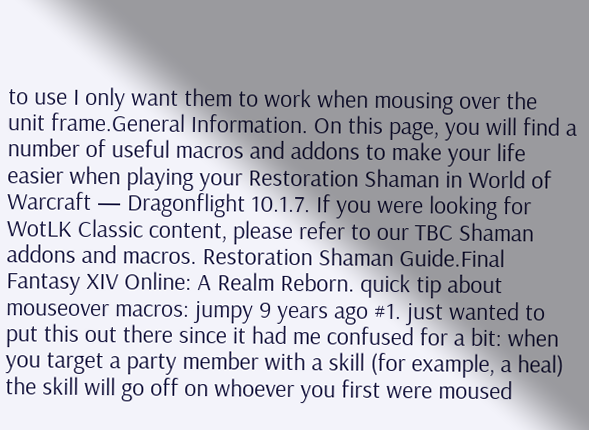to use I only want them to work when mousing over the unit frame.General Information. On this page, you will find a number of useful macros and addons to make your life easier when playing your Restoration Shaman in World of Warcraft — Dragonflight 10.1.7. If you were looking for WotLK Classic content, please refer to our TBC Shaman addons and macros. Restoration Shaman Guide.Final Fantasy XIV Online: A Realm Reborn. quick tip about mouseover macros: jumpy 9 years ago #1. just wanted to put this out there since it had me confused for a bit: when you target a party member with a skill (for example, a heal) the skill will go off on whoever you first were moused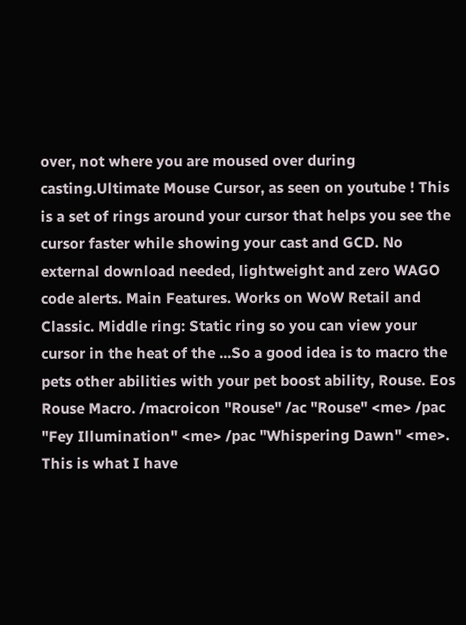over, not where you are moused over during casting.Ultimate Mouse Cursor, as seen on youtube ! This is a set of rings around your cursor that helps you see the cursor faster while showing your cast and GCD. No external download needed, lightweight and zero WAGO code alerts. Main Features. Works on WoW Retail and Classic. Middle ring: Static ring so you can view your cursor in the heat of the ...So a good idea is to macro the pets other abilities with your pet boost ability, Rouse. Eos Rouse Macro. /macroicon "Rouse" /ac "Rouse" <me> /pac "Fey Illumination" <me> /pac "Whispering Dawn" <me>. This is what I have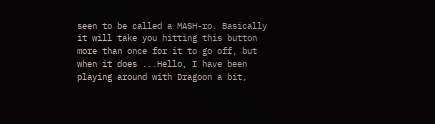seen to be called a MASH-ro. Basically it will take you hitting this button more than once for it to go off, but when it does ...Hello, I have been playing around with Dragoon a bit,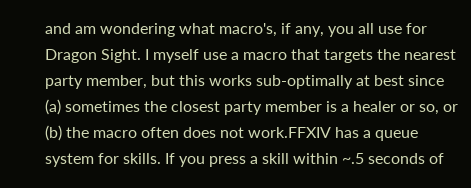and am wondering what macro's, if any, you all use for Dragon Sight. I myself use a macro that targets the nearest party member, but this works sub-optimally at best since (a) sometimes the closest party member is a healer or so, or (b) the macro often does not work.FFXIV has a queue system for skills. If you press a skill within ~.5 seconds of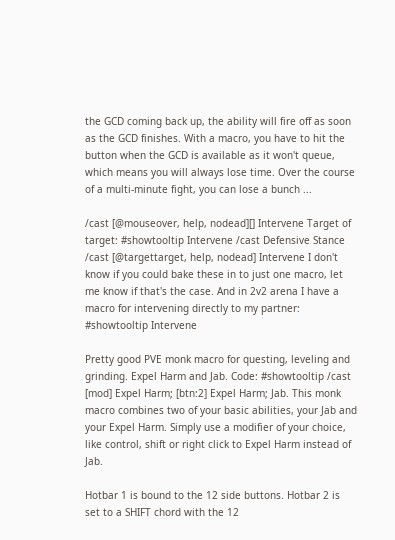the GCD coming back up, the ability will fire off as soon as the GCD finishes. With a macro, you have to hit the button when the GCD is available as it won't queue, which means you will always lose time. Over the course of a multi-minute fight, you can lose a bunch ...

/cast [@mouseover, help, nodead][] Intervene Target of target: #showtooltip Intervene /cast Defensive Stance /cast [@targettarget, help, nodead] Intervene I don't know if you could bake these in to just one macro, let me know if that's the case. And in 2v2 arena I have a macro for intervening directly to my partner: #showtooltip Intervene

Pretty good PVE monk macro for questing, leveling and grinding. Expel Harm and Jab. Code: #showtooltip /cast [mod] Expel Harm; [btn:2] Expel Harm; Jab. This monk macro combines two of your basic abilities, your Jab and your Expel Harm. Simply use a modifier of your choice, like control, shift or right click to Expel Harm instead of Jab.

Hotbar 1 is bound to the 12 side buttons. Hotbar 2 is set to a SHIFT chord with the 12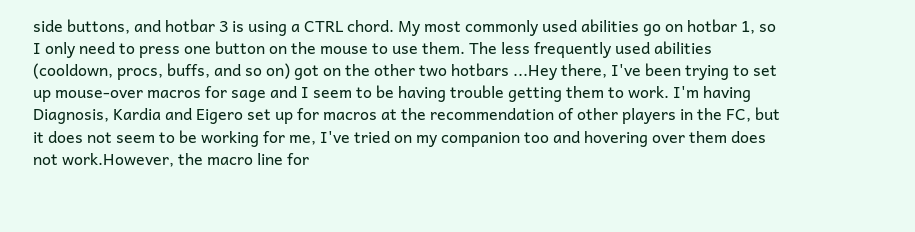side buttons, and hotbar 3 is using a CTRL chord. My most commonly used abilities go on hotbar 1, so I only need to press one button on the mouse to use them. The less frequently used abilities (cooldown, procs, buffs, and so on) got on the other two hotbars ...Hey there, I've been trying to set up mouse-over macros for sage and I seem to be having trouble getting them to work. I'm having Diagnosis, Kardia and Eigero set up for macros at the recommendation of other players in the FC, but it does not seem to be working for me, I've tried on my companion too and hovering over them does not work.However, the macro line for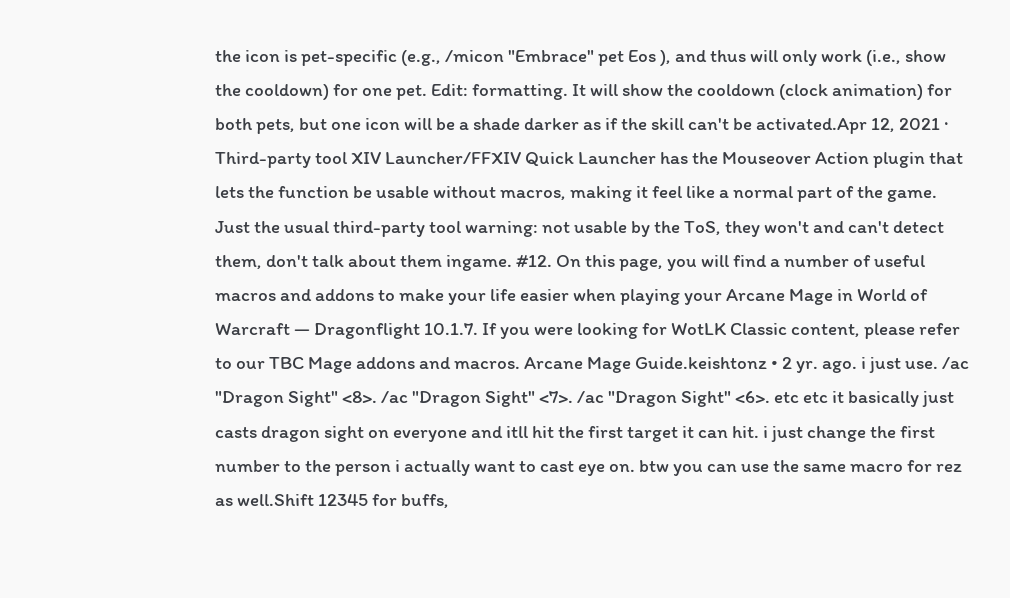the icon is pet-specific (e.g., /micon "Embrace" pet Eos ), and thus will only work (i.e., show the cooldown) for one pet. Edit: formatting. It will show the cooldown (clock animation) for both pets, but one icon will be a shade darker as if the skill can't be activated.Apr 12, 2021 · Third-party tool XIV Launcher/FFXIV Quick Launcher has the Mouseover Action plugin that lets the function be usable without macros, making it feel like a normal part of the game. Just the usual third-party tool warning: not usable by the ToS, they won't and can't detect them, don't talk about them ingame. #12. On this page, you will find a number of useful macros and addons to make your life easier when playing your Arcane Mage in World of Warcraft — Dragonflight 10.1.7. If you were looking for WotLK Classic content, please refer to our TBC Mage addons and macros. Arcane Mage Guide.keishtonz • 2 yr. ago. i just use. /ac "Dragon Sight" <8>. /ac "Dragon Sight" <7>. /ac "Dragon Sight" <6>. etc etc it basically just casts dragon sight on everyone and itll hit the first target it can hit. i just change the first number to the person i actually want to cast eye on. btw you can use the same macro for rez as well.Shift 12345 for buffs,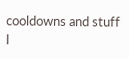cooldowns and stuff I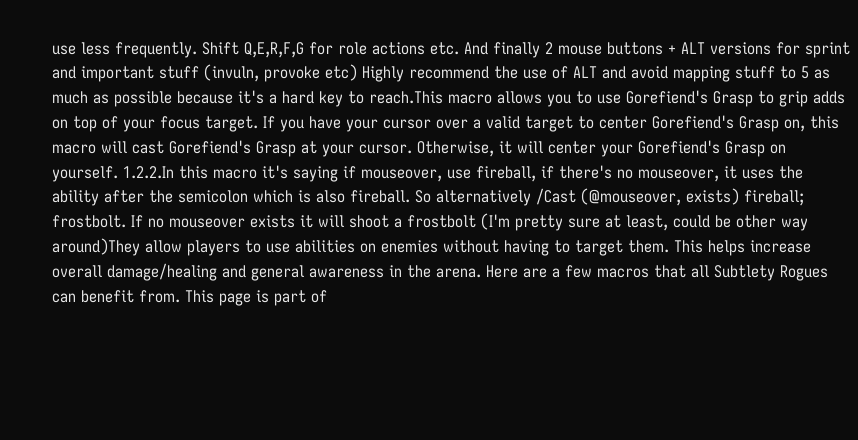use less frequently. Shift Q,E,R,F,G for role actions etc. And finally 2 mouse buttons + ALT versions for sprint and important stuff (invuln, provoke etc) Highly recommend the use of ALT and avoid mapping stuff to 5 as much as possible because it's a hard key to reach.This macro allows you to use Gorefiend's Grasp to grip adds on top of your focus target. If you have your cursor over a valid target to center Gorefiend's Grasp on, this macro will cast Gorefiend's Grasp at your cursor. Otherwise, it will center your Gorefiend's Grasp on yourself. 1.2.2.In this macro it's saying if mouseover, use fireball, if there's no mouseover, it uses the ability after the semicolon which is also fireball. So alternatively /Cast (@mouseover, exists) fireball; frostbolt. If no mouseover exists it will shoot a frostbolt (I'm pretty sure at least, could be other way around)They allow players to use abilities on enemies without having to target them. This helps increase overall damage/healing and general awareness in the arena. Here are a few macros that all Subtlety Rogues can benefit from. This page is part of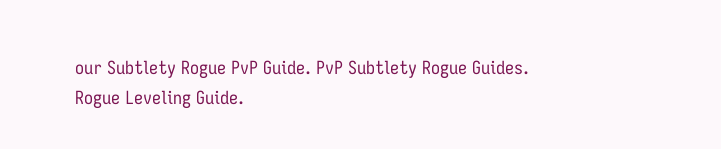our Subtlety Rogue PvP Guide. PvP Subtlety Rogue Guides. Rogue Leveling Guide.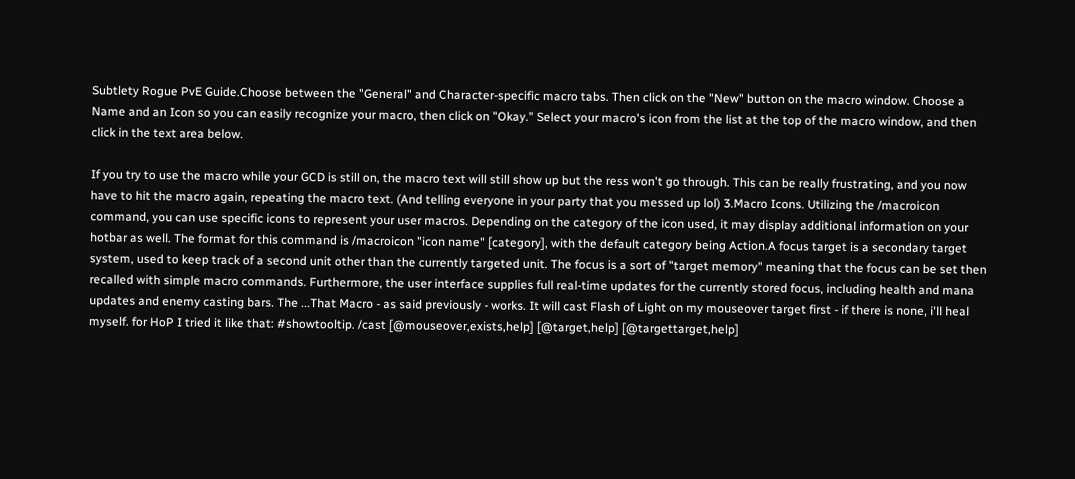Subtlety Rogue PvE Guide.Choose between the "General" and Character-specific macro tabs. Then click on the "New" button on the macro window. Choose a Name and an Icon so you can easily recognize your macro, then click on "Okay." Select your macro's icon from the list at the top of the macro window, and then click in the text area below.

If you try to use the macro while your GCD is still on, the macro text will still show up but the ress won't go through. This can be really frustrating, and you now have to hit the macro again, repeating the macro text. (And telling everyone in your party that you messed up lol) 3.Macro Icons. Utilizing the /macroicon command, you can use specific icons to represent your user macros. Depending on the category of the icon used, it may display additional information on your hotbar as well. The format for this command is /macroicon "icon name" [category], with the default category being Action.A focus target is a secondary target system, used to keep track of a second unit other than the currently targeted unit. The focus is a sort of "target memory" meaning that the focus can be set then recalled with simple macro commands. Furthermore, the user interface supplies full real-time updates for the currently stored focus, including health and mana updates and enemy casting bars. The ...That Macro - as said previously - works. It will cast Flash of Light on my mouseover target first - if there is none, i'll heal myself. for HoP I tried it like that: #showtooltip. /cast [@mouseover,exists,help] [@target,help] [@targettarget,help]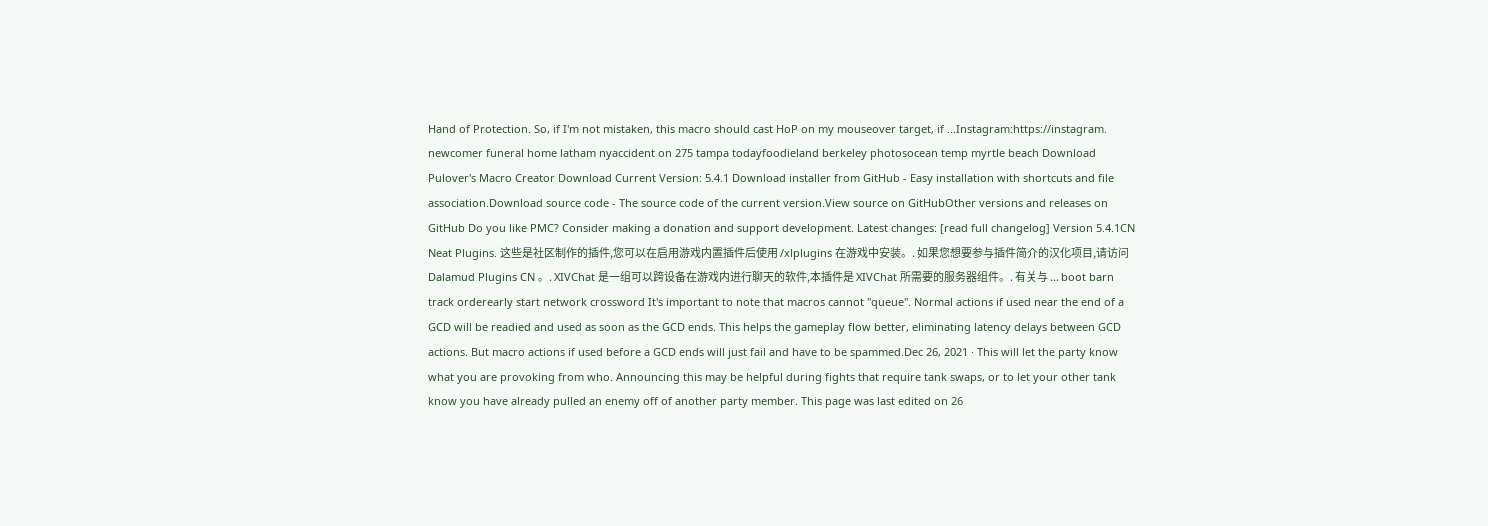Hand of Protection. So, if I'm not mistaken, this macro should cast HoP on my mouseover target, if ...Instagram:https://instagram. newcomer funeral home latham nyaccident on 275 tampa todayfoodieland berkeley photosocean temp myrtle beach Download Pulover's Macro Creator Download Current Version: 5.4.1 Download installer from GitHub - Easy installation with shortcuts and file association.Download source code - The source code of the current version.View source on GitHubOther versions and releases on GitHub Do you like PMC? Consider making a donation and support development. Latest changes: [read full changelog] Version 5.4.1CN Neat Plugins. 这些是社区制作的插件,您可以在启用游戏内置插件后使用 /xlplugins 在游戏中安装。. 如果您想要参与插件简介的汉化项目,请访问 Dalamud Plugins CN 。. XIVChat 是一组可以跨设备在游戏内进行聊天的软件,本插件是 XIVChat 所需要的服务器组件。. 有关与 ... boot barn track orderearly start network crossword It's important to note that macros cannot "queue". Normal actions if used near the end of a GCD will be readied and used as soon as the GCD ends. This helps the gameplay flow better, eliminating latency delays between GCD actions. But macro actions if used before a GCD ends will just fail and have to be spammed.Dec 26, 2021 · This will let the party know what you are provoking from who. Announcing this may be helpful during fights that require tank swaps, or to let your other tank know you have already pulled an enemy off of another party member. This page was last edited on 26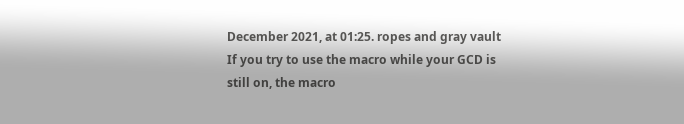December 2021, at 01:25. ropes and gray vault If you try to use the macro while your GCD is still on, the macro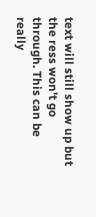text will still show up but the ress won't go through. This can be really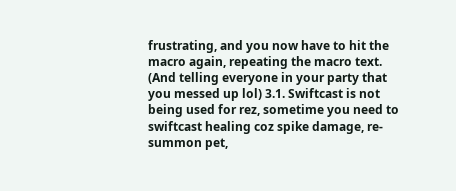frustrating, and you now have to hit the macro again, repeating the macro text. (And telling everyone in your party that you messed up lol) 3.1. Swiftcast is not being used for rez, sometime you need to swiftcast healing coz spike damage, re-summon pet,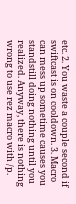etc. 2. You waste a couple second if swiftcast is on cooldown. 3. Macro can mess up sometime causes you standstill doing nothing until you realized. Anyway, there is nothing wrong to use rez macro with /p.